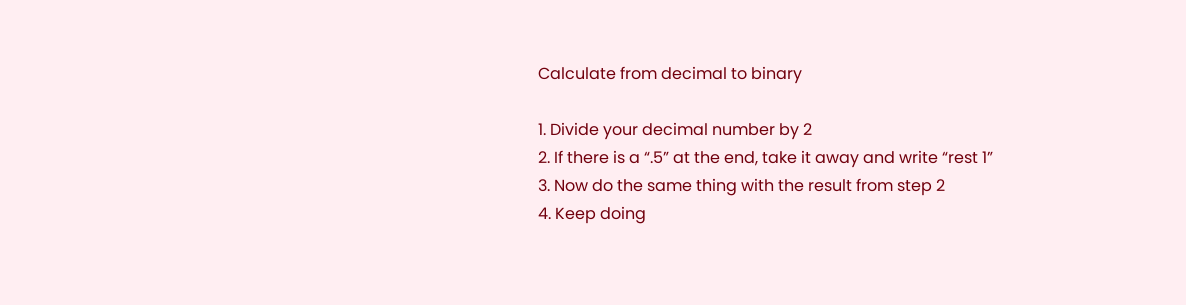Calculate from decimal to binary

1. Divide your decimal number by 2
2. If there is a “.5” at the end, take it away and write “rest 1”
3. Now do the same thing with the result from step 2
4. Keep doing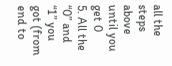all the steps above until you get 0
5. All the “0” and “1” you got (from end to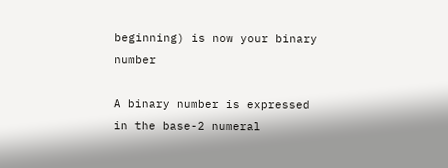beginning) is now your binary number

A binary number is expressed in the base-2 numeral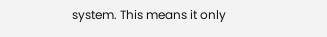system. This means it only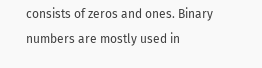consists of zeros and ones. Binary numbers are mostly used in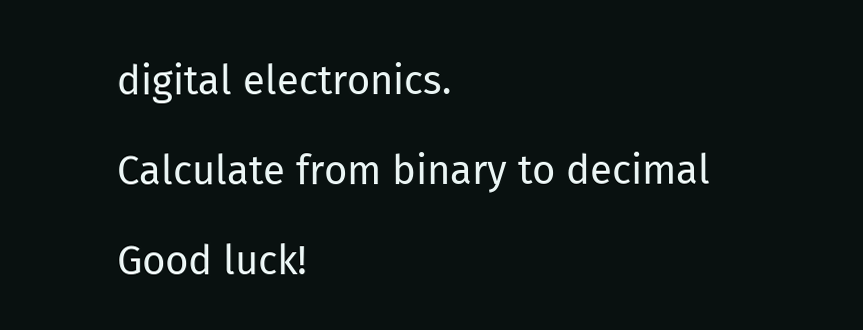digital electronics.

Calculate from binary to decimal

Good luck!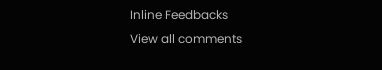Inline Feedbacks
View all comments